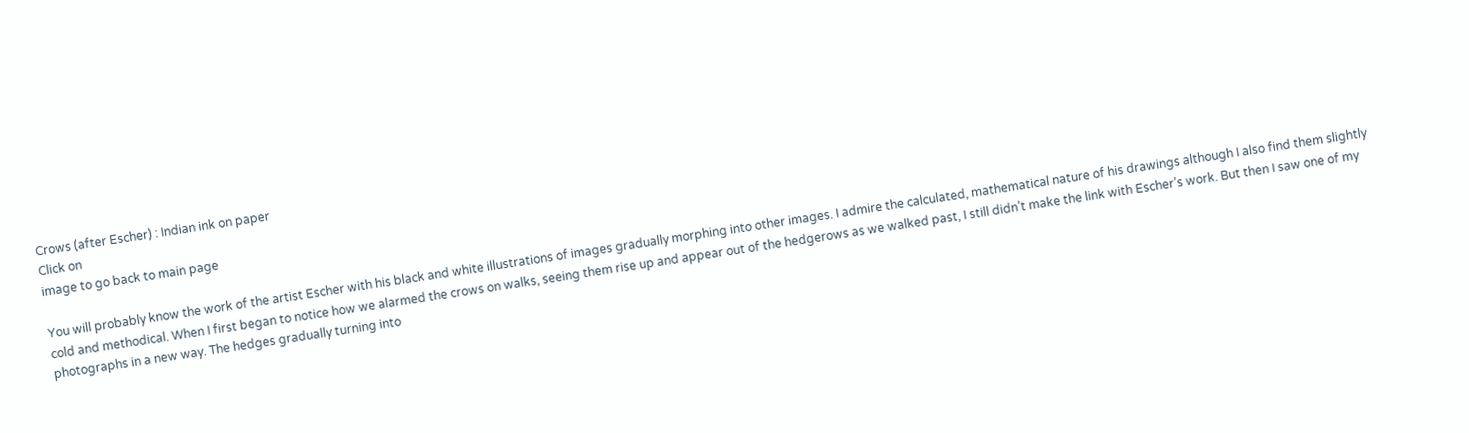Crows (after Escher) : Indian ink on paper
Click on
image to go back to main page

You will probably know the work of the artist Escher with his black and white illustrations of images gradually morphing into other images. I admire the calculated, mathematical nature of his drawings although I also find them slightly cold and methodical. When I first began to notice how we alarmed the crows on walks, seeing them rise up and appear out of the hedgerows as we walked past, I still didn’t make the link with Escher’s work. But then I saw one of my photographs in a new way. The hedges gradually turning into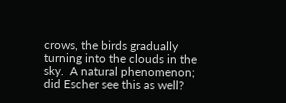crows, the birds gradually turning into the clouds in the sky.  A natural phenomenon; did Escher see this as well?